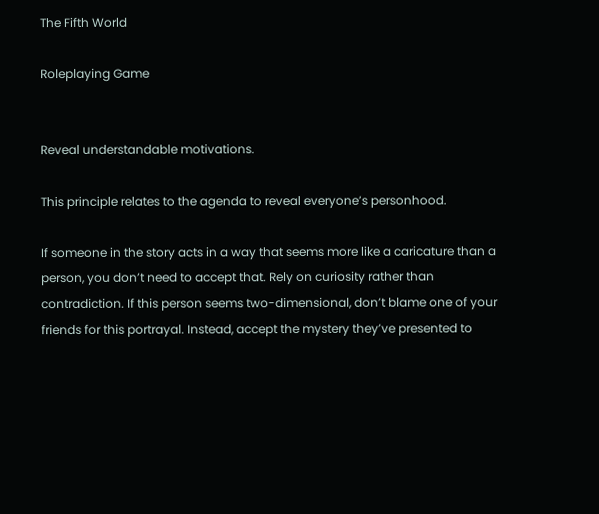The Fifth World

Roleplaying Game


Reveal understandable motivations.

This principle relates to the agenda to reveal everyone’s personhood.

If someone in the story acts in a way that seems more like a caricature than a person, you don’t need to accept that. Rely on curiosity rather than contradiction. If this person seems two-dimensional, don’t blame one of your friends for this portrayal. Instead, accept the mystery they’ve presented to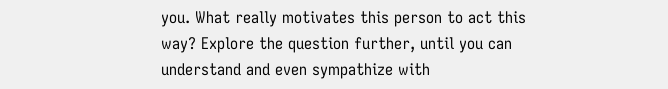you. What really motivates this person to act this way? Explore the question further, until you can understand and even sympathize with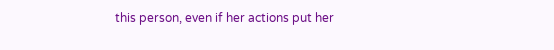this person, even if her actions put her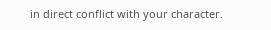in direct conflict with your character.